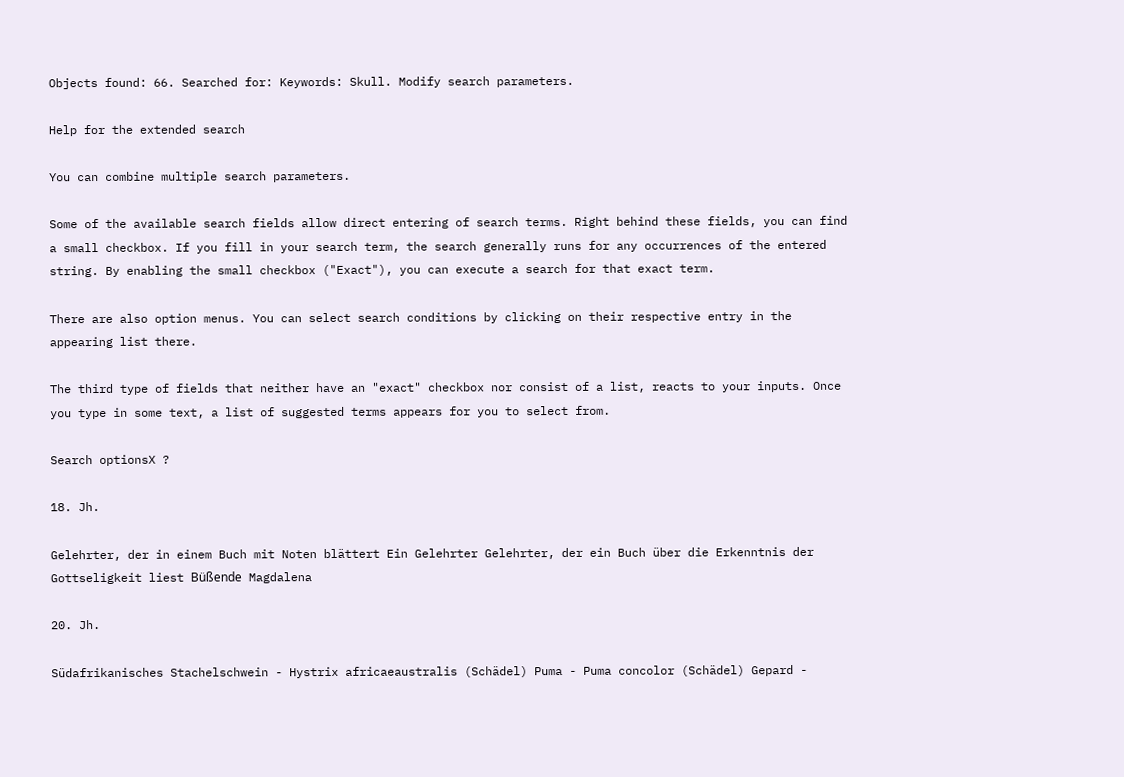Objects found: 66. Searched for: Keywords: Skull. Modify search parameters.

Help for the extended search

You can combine multiple search parameters.

Some of the available search fields allow direct entering of search terms. Right behind these fields, you can find a small checkbox. If you fill in your search term, the search generally runs for any occurrences of the entered string. By enabling the small checkbox ("Exact"), you can execute a search for that exact term.

There are also option menus. You can select search conditions by clicking on their respective entry in the appearing list there.

The third type of fields that neither have an "exact" checkbox nor consist of a list, reacts to your inputs. Once you type in some text, a list of suggested terms appears for you to select from.

Search optionsX ?

18. Jh.

Gelehrter, der in einem Buch mit Noten blättert Ein Gelehrter Gelehrter, der ein Buch über die Erkenntnis der Gottseligkeit liest Büßende Magdalena

20. Jh.

Südafrikanisches Stachelschwein - Hystrix africaeaustralis (Schädel) Puma - Puma concolor (Schädel) Gepard -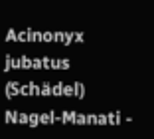Acinonyx jubatus (Schädel) Nagel-Manati -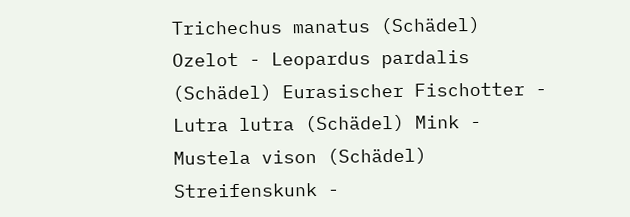Trichechus manatus (Schädel) Ozelot - Leopardus pardalis (Schädel) Eurasischer Fischotter - Lutra lutra (Schädel) Mink - Mustela vison (Schädel) Streifenskunk -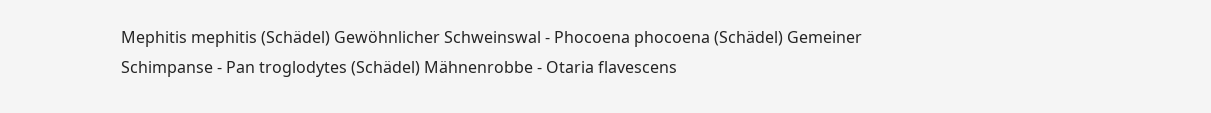Mephitis mephitis (Schädel) Gewöhnlicher Schweinswal - Phocoena phocoena (Schädel) Gemeiner Schimpanse - Pan troglodytes (Schädel) Mähnenrobbe - Otaria flavescens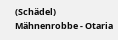(Schädel) Mähnenrobbe - Otaria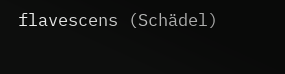flavescens (Schädel)